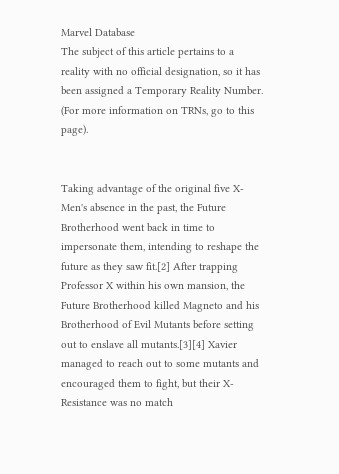Marvel Database
The subject of this article pertains to a reality with no official designation, so it has been assigned a Temporary Reality Number.
(For more information on TRNs, go to this page).


Taking advantage of the original five X-Men's absence in the past, the Future Brotherhood went back in time to impersonate them, intending to reshape the future as they saw fit.[2] After trapping Professor X within his own mansion, the Future Brotherhood killed Magneto and his Brotherhood of Evil Mutants before setting out to enslave all mutants.[3][4] Xavier managed to reach out to some mutants and encouraged them to fight, but their X-Resistance was no match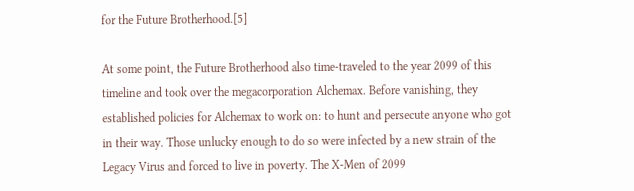for the Future Brotherhood.[5]

At some point, the Future Brotherhood also time-traveled to the year 2099 of this timeline and took over the megacorporation Alchemax. Before vanishing, they established policies for Alchemax to work on: to hunt and persecute anyone who got in their way. Those unlucky enough to do so were infected by a new strain of the Legacy Virus and forced to live in poverty. The X-Men of 2099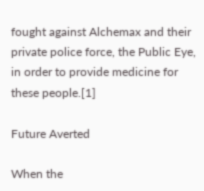fought against Alchemax and their private police force, the Public Eye, in order to provide medicine for these people.[1]

Future Averted

When the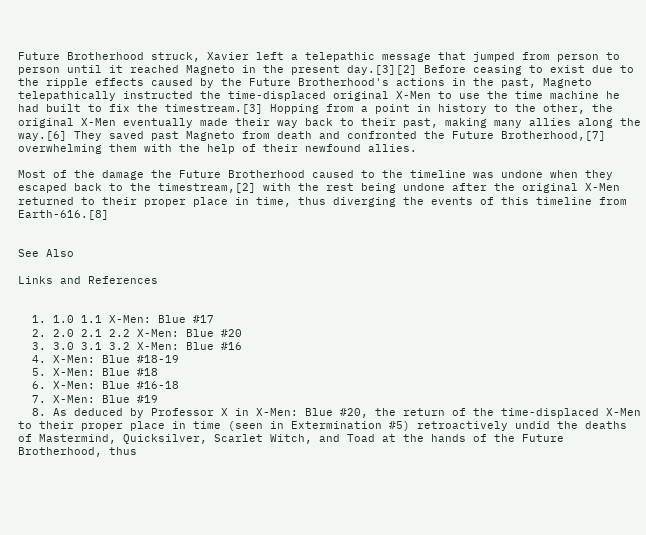Future Brotherhood struck, Xavier left a telepathic message that jumped from person to person until it reached Magneto in the present day.[3][2] Before ceasing to exist due to the ripple effects caused by the Future Brotherhood's actions in the past, Magneto telepathically instructed the time-displaced original X-Men to use the time machine he had built to fix the timestream.[3] Hopping from a point in history to the other, the original X-Men eventually made their way back to their past, making many allies along the way.[6] They saved past Magneto from death and confronted the Future Brotherhood,[7] overwhelming them with the help of their newfound allies.

Most of the damage the Future Brotherhood caused to the timeline was undone when they escaped back to the timestream,[2] with the rest being undone after the original X-Men returned to their proper place in time, thus diverging the events of this timeline from Earth-616.[8]


See Also

Links and References


  1. 1.0 1.1 X-Men: Blue #17
  2. 2.0 2.1 2.2 X-Men: Blue #20
  3. 3.0 3.1 3.2 X-Men: Blue #16
  4. X-Men: Blue #18-19
  5. X-Men: Blue #18
  6. X-Men: Blue #16-18
  7. X-Men: Blue #19
  8. As deduced by Professor X in X-Men: Blue #20, the return of the time-displaced X-Men to their proper place in time (seen in Extermination #5) retroactively undid the deaths of Mastermind, Quicksilver, Scarlet Witch, and Toad at the hands of the Future Brotherhood, thus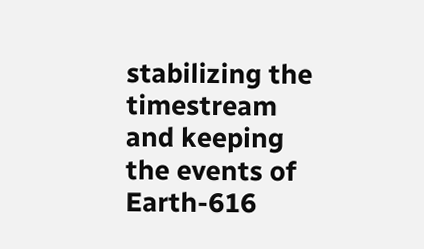stabilizing the timestream and keeping the events of Earth-616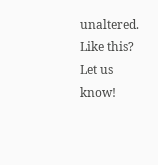unaltered.
Like this? Let us know!